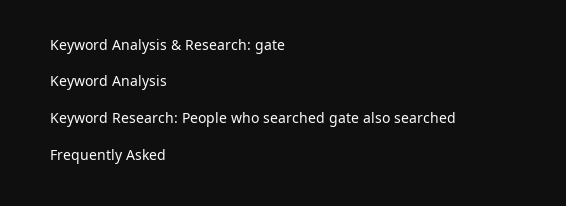Keyword Analysis & Research: gate

Keyword Analysis

Keyword Research: People who searched gate also searched

Frequently Asked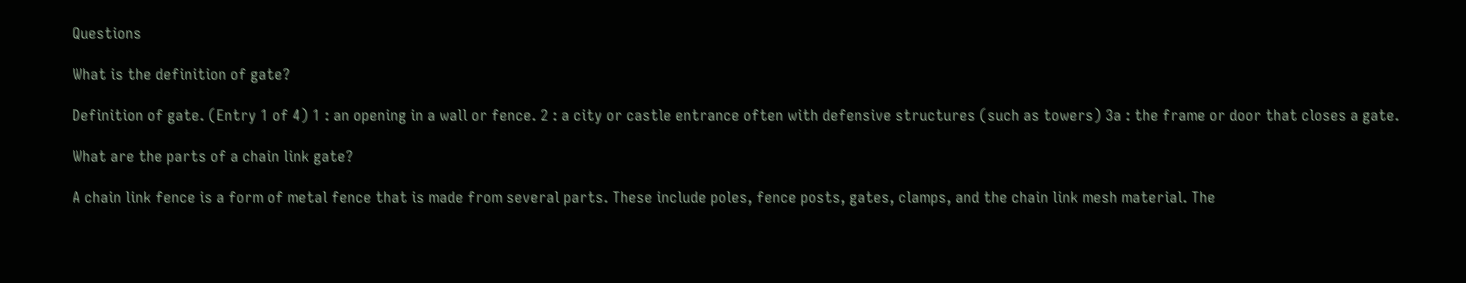Questions

What is the definition of gate?

Definition of gate. (Entry 1 of 4) 1 : an opening in a wall or fence. 2 : a city or castle entrance often with defensive structures (such as towers) 3a : the frame or door that closes a gate.

What are the parts of a chain link gate?

A chain link fence is a form of metal fence that is made from several parts. These include poles, fence posts, gates, clamps, and the chain link mesh material. The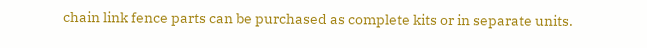chain link fence parts can be purchased as complete kits or in separate units.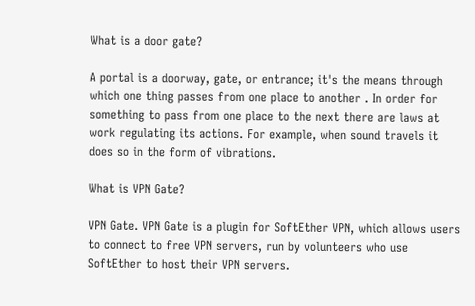What is a door gate?

A portal is a doorway, gate, or entrance; it's the means through which one thing passes from one place to another . In order for something to pass from one place to the next there are laws at work regulating its actions. For example, when sound travels it does so in the form of vibrations.

What is VPN Gate?

VPN Gate. VPN Gate is a plugin for SoftEther VPN, which allows users to connect to free VPN servers, run by volunteers who use SoftEther to host their VPN servers.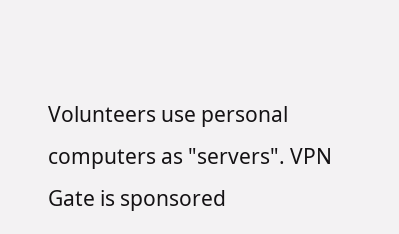Volunteers use personal computers as "servers". VPN Gate is sponsored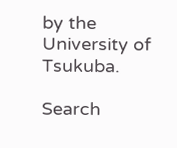by the University of Tsukuba.

Search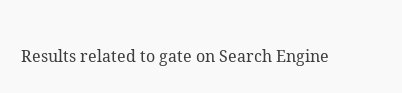Results related to gate on Search Engine